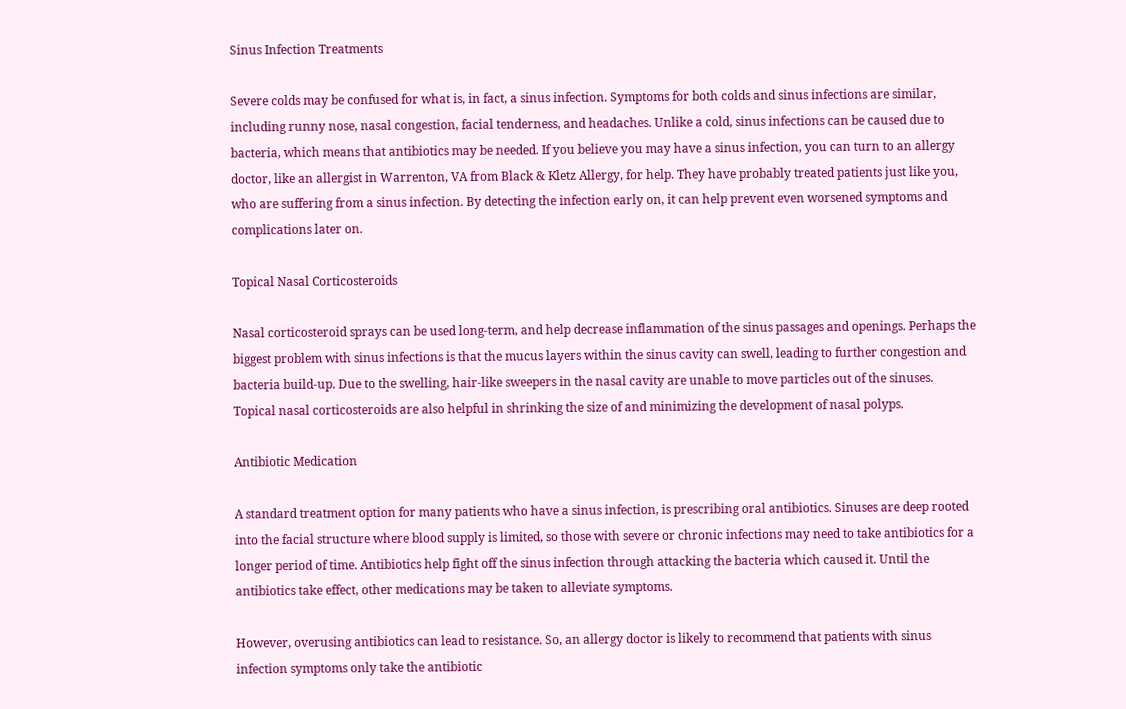Sinus Infection Treatments

Severe colds may be confused for what is, in fact, a sinus infection. Symptoms for both colds and sinus infections are similar, including runny nose, nasal congestion, facial tenderness, and headaches. Unlike a cold, sinus infections can be caused due to bacteria, which means that antibiotics may be needed. If you believe you may have a sinus infection, you can turn to an allergy doctor, like an allergist in Warrenton, VA from Black & Kletz Allergy, for help. They have probably treated patients just like you, who are suffering from a sinus infection. By detecting the infection early on, it can help prevent even worsened symptoms and complications later on.

Topical Nasal Corticosteroids

Nasal corticosteroid sprays can be used long-term, and help decrease inflammation of the sinus passages and openings. Perhaps the biggest problem with sinus infections is that the mucus layers within the sinus cavity can swell, leading to further congestion and bacteria build-up. Due to the swelling, hair-like sweepers in the nasal cavity are unable to move particles out of the sinuses. Topical nasal corticosteroids are also helpful in shrinking the size of and minimizing the development of nasal polyps.

Antibiotic Medication

A standard treatment option for many patients who have a sinus infection, is prescribing oral antibiotics. Sinuses are deep rooted into the facial structure where blood supply is limited, so those with severe or chronic infections may need to take antibiotics for a longer period of time. Antibiotics help fight off the sinus infection through attacking the bacteria which caused it. Until the antibiotics take effect, other medications may be taken to alleviate symptoms.

However, overusing antibiotics can lead to resistance. So, an allergy doctor is likely to recommend that patients with sinus infection symptoms only take the antibiotic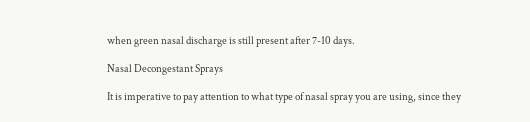when green nasal discharge is still present after 7-10 days.

Nasal Decongestant Sprays

It is imperative to pay attention to what type of nasal spray you are using, since they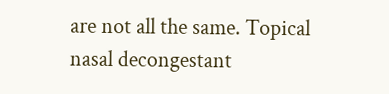are not all the same. Topical nasal decongestant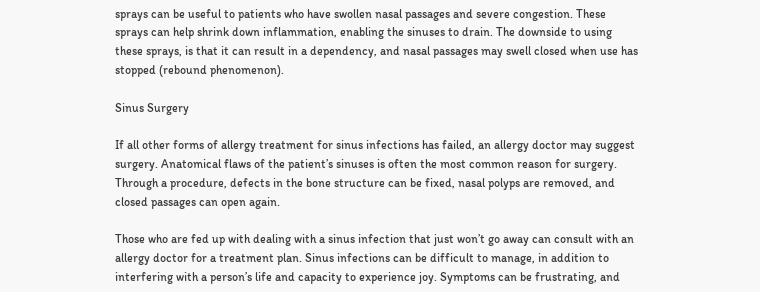sprays can be useful to patients who have swollen nasal passages and severe congestion. These sprays can help shrink down inflammation, enabling the sinuses to drain. The downside to using these sprays, is that it can result in a dependency, and nasal passages may swell closed when use has stopped (rebound phenomenon).

Sinus Surgery

If all other forms of allergy treatment for sinus infections has failed, an allergy doctor may suggest surgery. Anatomical flaws of the patient’s sinuses is often the most common reason for surgery. Through a procedure, defects in the bone structure can be fixed, nasal polyps are removed, and closed passages can open again.

Those who are fed up with dealing with a sinus infection that just won’t go away can consult with an allergy doctor for a treatment plan. Sinus infections can be difficult to manage, in addition to interfering with a person’s life and capacity to experience joy. Symptoms can be frustrating, and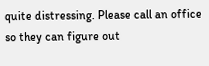quite distressing. Please call an office so they can figure out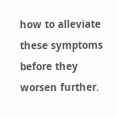how to alleviate these symptoms before they worsen further.